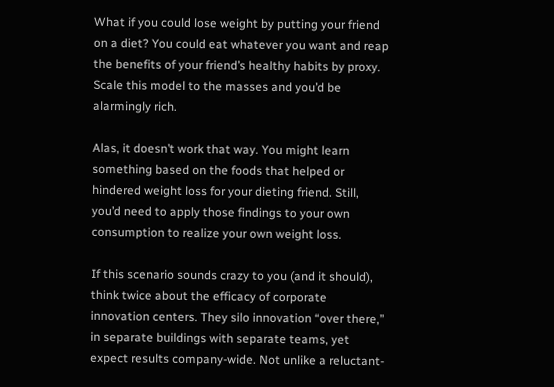What if you could lose weight by putting your friend on a diet? You could eat whatever you want and reap the benefits of your friend’s healthy habits by proxy. Scale this model to the masses and you’d be alarmingly rich.

Alas, it doesn’t work that way. You might learn something based on the foods that helped or hindered weight loss for your dieting friend. Still, you’d need to apply those findings to your own consumption to realize your own weight loss.

If this scenario sounds crazy to you (and it should), think twice about the efficacy of corporate innovation centers. They silo innovation “over there,” in separate buildings with separate teams, yet expect results company-wide. Not unlike a reluctant-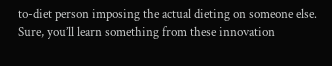to-diet person imposing the actual dieting on someone else. Sure, you’ll learn something from these innovation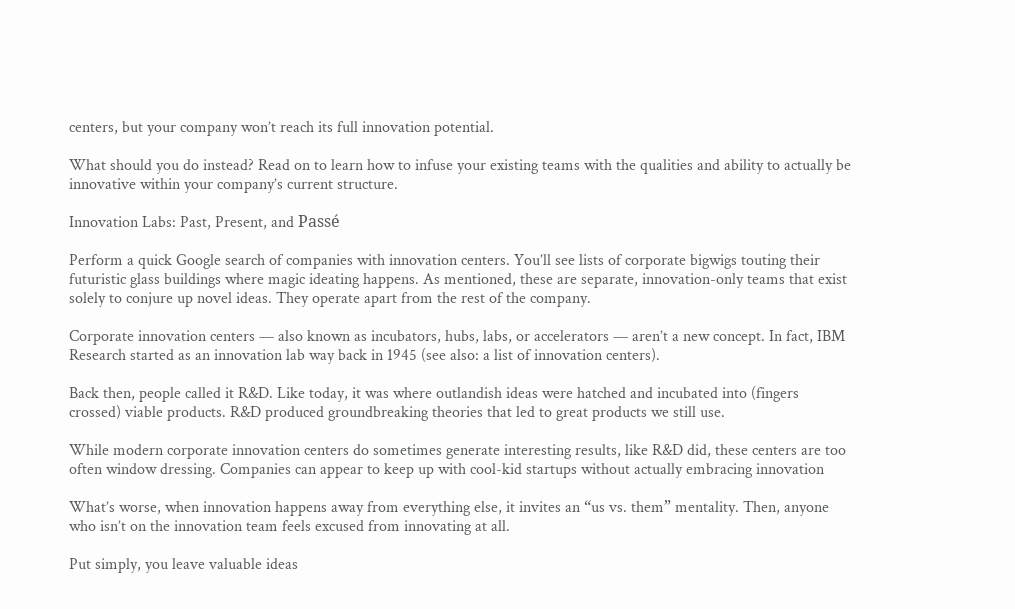centers, but your company won’t reach its full innovation potential.

What should you do instead? Read on to learn how to infuse your existing teams with the qualities and ability to actually be innovative within your company’s current structure.

Innovation Labs: Past, Present, and Passé

Perform a quick Google search of companies with innovation centers. You’ll see lists of corporate bigwigs touting their futuristic glass buildings where magic ideating happens. As mentioned, these are separate, innovation-only teams that exist solely to conjure up novel ideas. They operate apart from the rest of the company.

Corporate innovation centers — also known as incubators, hubs, labs, or accelerators — aren’t a new concept. In fact, IBM Research started as an innovation lab way back in 1945 (see also: a list of innovation centers).

Back then, people called it R&D. Like today, it was where outlandish ideas were hatched and incubated into (fingers crossed) viable products. R&D produced groundbreaking theories that led to great products we still use.

While modern corporate innovation centers do sometimes generate interesting results, like R&D did, these centers are too often window dressing. Companies can appear to keep up with cool-kid startups without actually embracing innovation

What’s worse, when innovation happens away from everything else, it invites an “us vs. them” mentality. Then, anyone who isn’t on the innovation team feels excused from innovating at all.

Put simply, you leave valuable ideas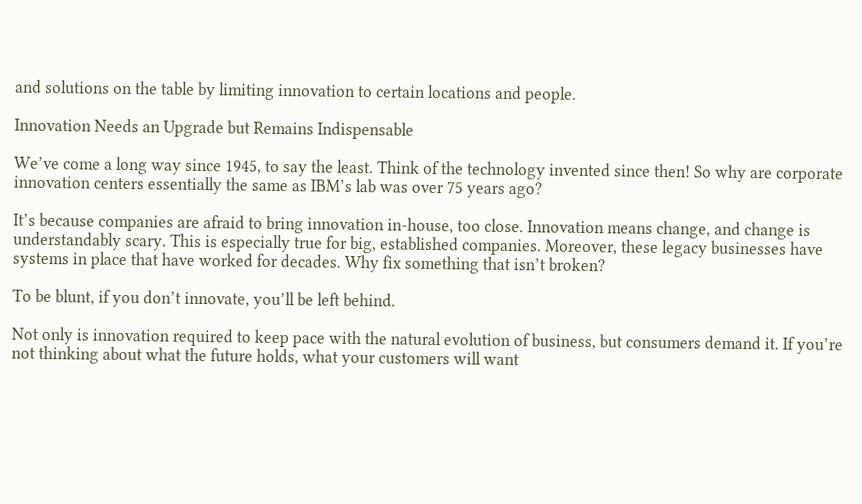and solutions on the table by limiting innovation to certain locations and people.

Innovation Needs an Upgrade but Remains Indispensable

We’ve come a long way since 1945, to say the least. Think of the technology invented since then! So why are corporate innovation centers essentially the same as IBM’s lab was over 75 years ago?

It’s because companies are afraid to bring innovation in-house, too close. Innovation means change, and change is understandably scary. This is especially true for big, established companies. Moreover, these legacy businesses have systems in place that have worked for decades. Why fix something that isn’t broken?

To be blunt, if you don’t innovate, you’ll be left behind.

Not only is innovation required to keep pace with the natural evolution of business, but consumers demand it. If you’re not thinking about what the future holds, what your customers will want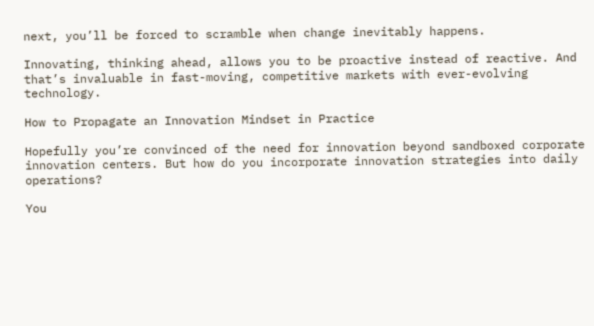next, you’ll be forced to scramble when change inevitably happens.

Innovating, thinking ahead, allows you to be proactive instead of reactive. And that’s invaluable in fast-moving, competitive markets with ever-evolving technology.

How to Propagate an Innovation Mindset in Practice

Hopefully you’re convinced of the need for innovation beyond sandboxed corporate innovation centers. But how do you incorporate innovation strategies into daily operations?

You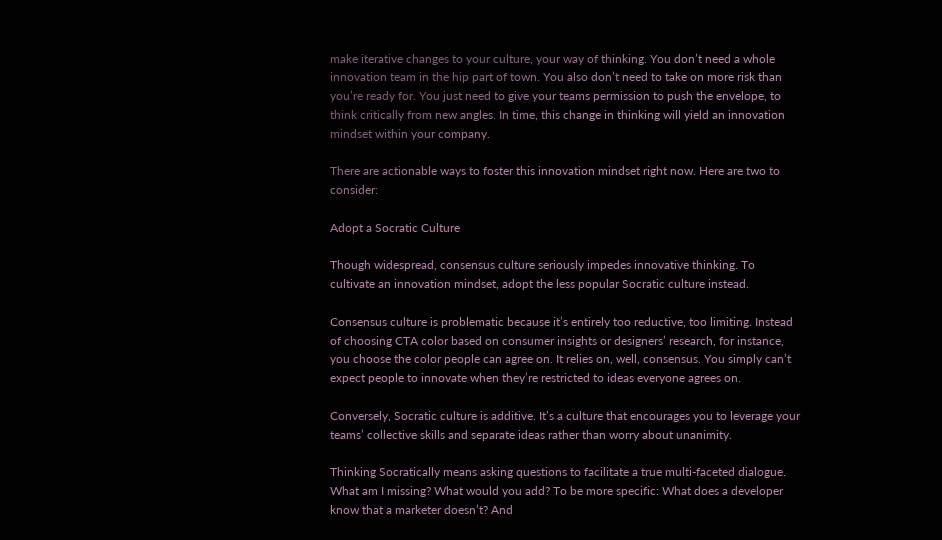make iterative changes to your culture, your way of thinking. You don’t need a whole innovation team in the hip part of town. You also don’t need to take on more risk than you’re ready for. You just need to give your teams permission to push the envelope, to think critically from new angles. In time, this change in thinking will yield an innovation mindset within your company.

There are actionable ways to foster this innovation mindset right now. Here are two to consider:

Adopt a Socratic Culture

Though widespread, consensus culture seriously impedes innovative thinking. To cultivate an innovation mindset, adopt the less popular Socratic culture instead.

Consensus culture is problematic because it’s entirely too reductive, too limiting. Instead of choosing CTA color based on consumer insights or designers’ research, for instance, you choose the color people can agree on. It relies on, well, consensus. You simply can’t expect people to innovate when they’re restricted to ideas everyone agrees on.

Conversely, Socratic culture is additive. It’s a culture that encourages you to leverage your teams’ collective skills and separate ideas rather than worry about unanimity.

Thinking Socratically means asking questions to facilitate a true multi-faceted dialogue. What am I missing? What would you add? To be more specific: What does a developer know that a marketer doesn’t? And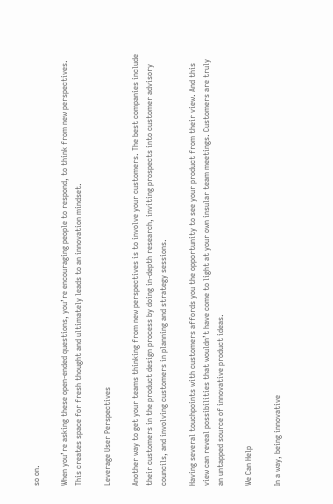so on.

When you’re asking these open-ended questions, you’re encouraging people to respond, to think from new perspectives. This creates space for fresh thought and ultimately leads to an innovation mindset.

Leverage User Perspectives

Another way to get your teams thinking from new perspectives is to involve your customers. The best companies include their customers in the product design process by doing in-depth research, inviting prospects into customer advisory councils, and involving customers in planning and strategy sessions.

Having several touchpoints with customers affords you the opportunity to see your product from their view. And this view can reveal possibilities that wouldn’t have come to light at your own insular team meetings. Customers are truly an untapped source of innovative product ideas.

We Can Help

In a way, being innovative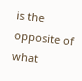is the opposite of what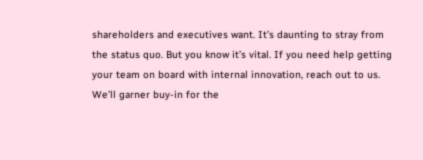shareholders and executives want. It’s daunting to stray from the status quo. But you know it’s vital. If you need help getting your team on board with internal innovation, reach out to us. We’ll garner buy-in for the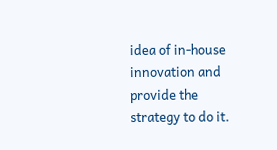idea of in-house innovation and provide the strategy to do it.